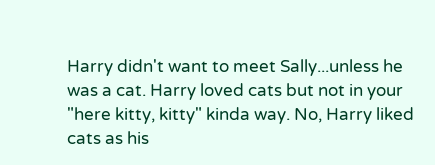Harry didn't want to meet Sally...unless he was a cat. Harry loved cats but not in your "here kitty, kitty" kinda way. No, Harry liked cats as his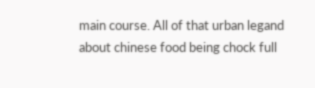main course. All of that urban legand about chinese food being chock full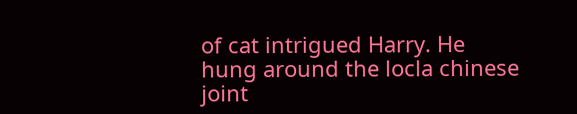of cat intrigued Harry. He hung around the locla chinese joint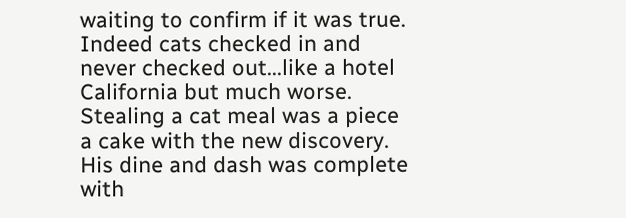waiting to confirm if it was true. Indeed cats checked in and never checked out...like a hotel California but much worse. Stealing a cat meal was a piece a cake with the new discovery. His dine and dash was complete with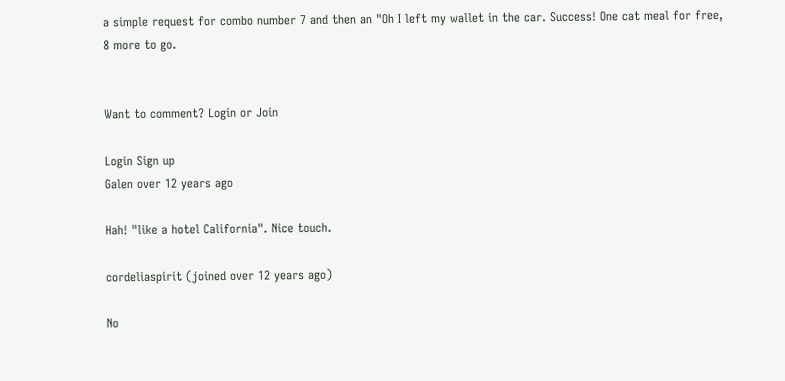a simple request for combo number 7 and then an "Oh I left my wallet in the car. Success! One cat meal for free, 8 more to go.


Want to comment? Login or Join

Login Sign up
Galen over 12 years ago

Hah! "like a hotel California". Nice touch.

cordeliaspirit (joined over 12 years ago)

No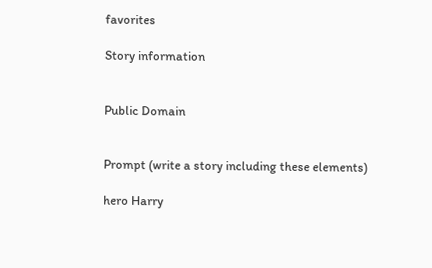favorites

Story information


Public Domain


Prompt (write a story including these elements)

hero Harry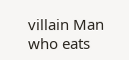villain Man who eats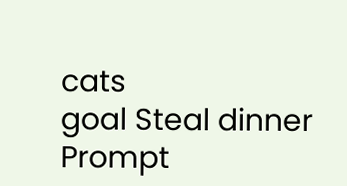cats
goal Steal dinner
Prompt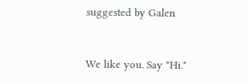suggested by Galen


We like you. Say "Hi."